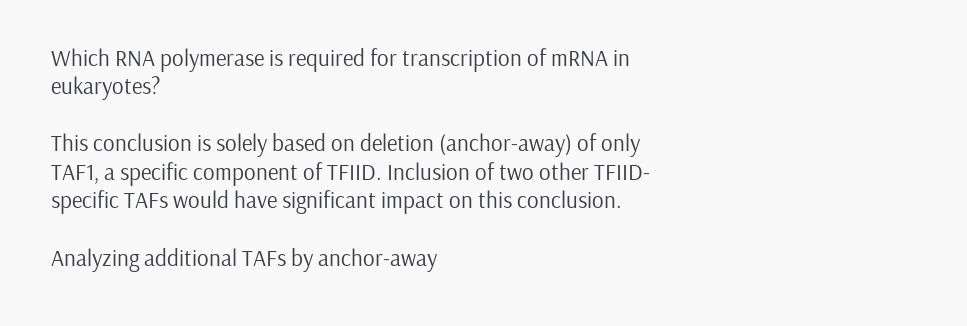Which RNA polymerase is required for transcription of mRNA in eukaryotes?

This conclusion is solely based on deletion (anchor-away) of only TAF1, a specific component of TFIID. Inclusion of two other TFIID-specific TAFs would have significant impact on this conclusion.

Analyzing additional TAFs by anchor-away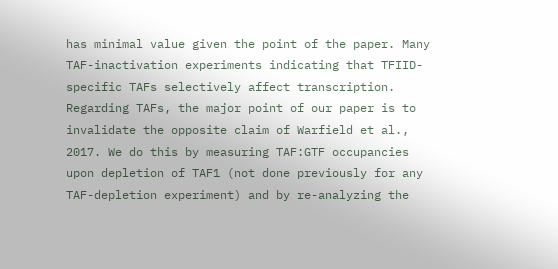has minimal value given the point of the paper. Many TAF-inactivation experiments indicating that TFIID-specific TAFs selectively affect transcription. Regarding TAFs, the major point of our paper is to invalidate the opposite claim of Warfield et al., 2017. We do this by measuring TAF:GTF occupancies upon depletion of TAF1 (not done previously for any TAF-depletion experiment) and by re-analyzing the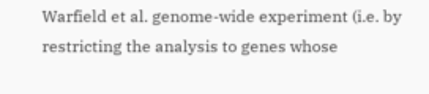Warfield et al. genome-wide experiment (i.e. by restricting the analysis to genes whose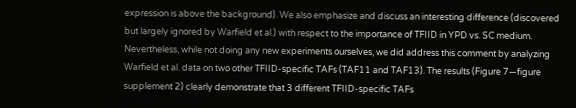expression is above the background). We also emphasize and discuss an interesting difference (discovered but largely ignored by Warfield et al.) with respect to the importance of TFIID in YPD vs. SC medium. Nevertheless, while not doing any new experiments ourselves, we did address this comment by analyzing Warfield et al. data on two other TFIID-specific TAFs (TAF11 and TAF13). The results (Figure 7—figure supplement 2) clearly demonstrate that 3 different TFIID-specific TAFs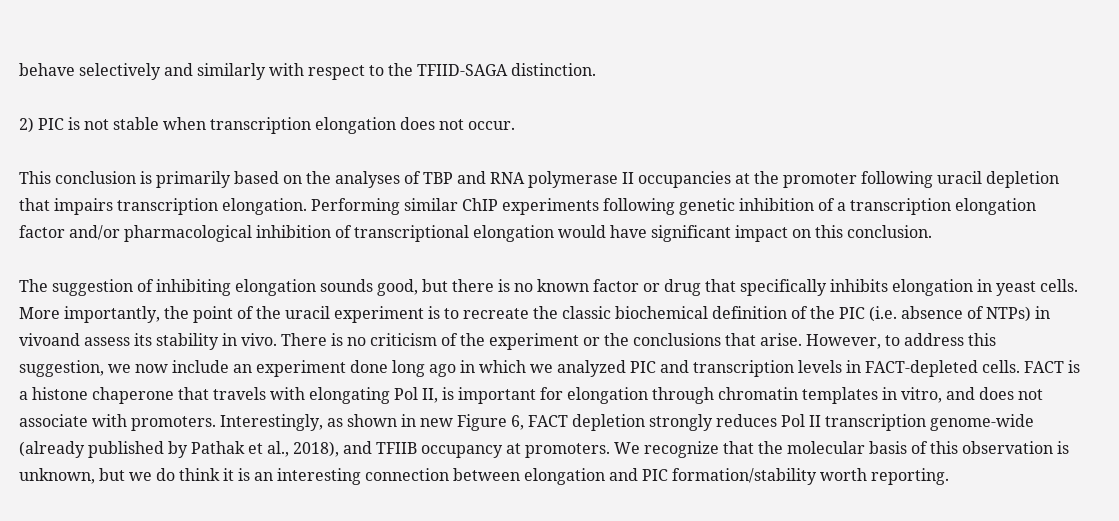behave selectively and similarly with respect to the TFIID-SAGA distinction.

2) PIC is not stable when transcription elongation does not occur.

This conclusion is primarily based on the analyses of TBP and RNA polymerase II occupancies at the promoter following uracil depletion that impairs transcription elongation. Performing similar ChIP experiments following genetic inhibition of a transcription elongation factor and/or pharmacological inhibition of transcriptional elongation would have significant impact on this conclusion.

The suggestion of inhibiting elongation sounds good, but there is no known factor or drug that specifically inhibits elongation in yeast cells. More importantly, the point of the uracil experiment is to recreate the classic biochemical definition of the PIC (i.e. absence of NTPs) in vivoand assess its stability in vivo. There is no criticism of the experiment or the conclusions that arise. However, to address this suggestion, we now include an experiment done long ago in which we analyzed PIC and transcription levels in FACT-depleted cells. FACT is a histone chaperone that travels with elongating Pol II, is important for elongation through chromatin templates in vitro, and does not associate with promoters. Interestingly, as shown in new Figure 6, FACT depletion strongly reduces Pol II transcription genome-wide (already published by Pathak et al., 2018), and TFIIB occupancy at promoters. We recognize that the molecular basis of this observation is unknown, but we do think it is an interesting connection between elongation and PIC formation/stability worth reporting.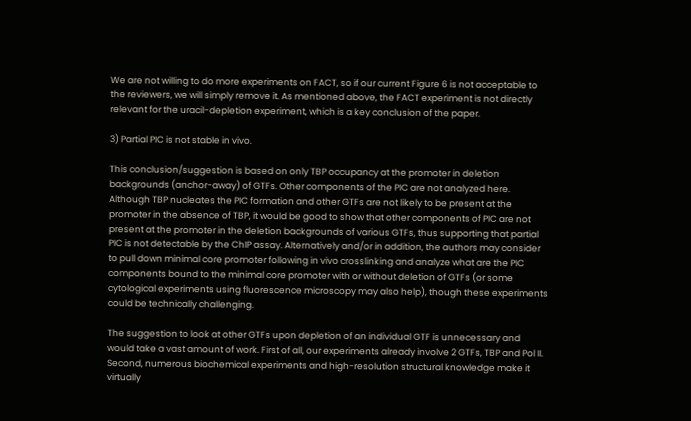We are not willing to do more experiments on FACT, so if our current Figure 6 is not acceptable to the reviewers, we will simply remove it. As mentioned above, the FACT experiment is not directly relevant for the uracil-depletion experiment, which is a key conclusion of the paper.

3) Partial PIC is not stable in vivo.

This conclusion/suggestion is based on only TBP occupancy at the promoter in deletion backgrounds (anchor-away) of GTFs. Other components of the PIC are not analyzed here. Although TBP nucleates the PIC formation and other GTFs are not likely to be present at the promoter in the absence of TBP, it would be good to show that other components of PIC are not present at the promoter in the deletion backgrounds of various GTFs, thus supporting that partial PIC is not detectable by the ChIP assay. Alternatively and/or in addition, the authors may consider to pull down minimal core promoter following in vivo crosslinking and analyze what are the PIC components bound to the minimal core promoter with or without deletion of GTFs (or some cytological experiments using fluorescence microscopy may also help), though these experiments could be technically challenging.

The suggestion to look at other GTFs upon depletion of an individual GTF is unnecessary and would take a vast amount of work. First of all, our experiments already involve 2 GTFs, TBP and Pol II. Second, numerous biochemical experiments and high-resolution structural knowledge make it virtually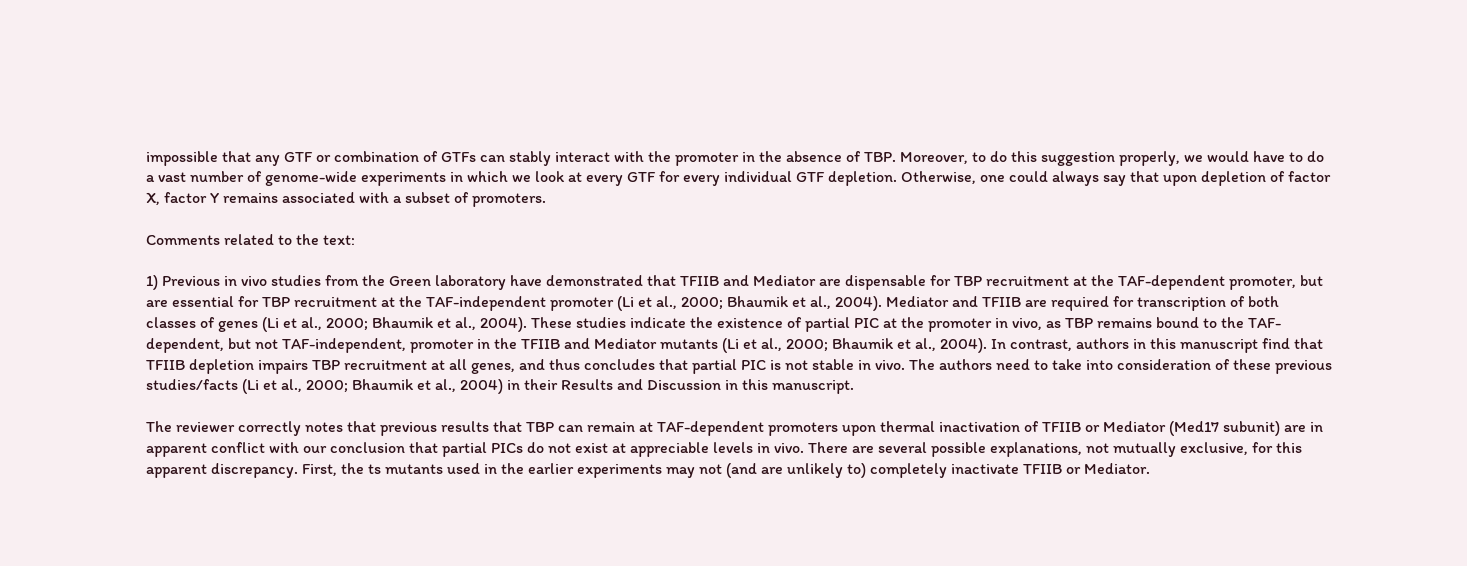impossible that any GTF or combination of GTFs can stably interact with the promoter in the absence of TBP. Moreover, to do this suggestion properly, we would have to do a vast number of genome-wide experiments in which we look at every GTF for every individual GTF depletion. Otherwise, one could always say that upon depletion of factor X, factor Y remains associated with a subset of promoters.

Comments related to the text:

1) Previous in vivo studies from the Green laboratory have demonstrated that TFIIB and Mediator are dispensable for TBP recruitment at the TAF-dependent promoter, but are essential for TBP recruitment at the TAF-independent promoter (Li et al., 2000; Bhaumik et al., 2004). Mediator and TFIIB are required for transcription of both classes of genes (Li et al., 2000; Bhaumik et al., 2004). These studies indicate the existence of partial PIC at the promoter in vivo, as TBP remains bound to the TAF-dependent, but not TAF-independent, promoter in the TFIIB and Mediator mutants (Li et al., 2000; Bhaumik et al., 2004). In contrast, authors in this manuscript find that TFIIB depletion impairs TBP recruitment at all genes, and thus concludes that partial PIC is not stable in vivo. The authors need to take into consideration of these previous studies/facts (Li et al., 2000; Bhaumik et al., 2004) in their Results and Discussion in this manuscript.

The reviewer correctly notes that previous results that TBP can remain at TAF-dependent promoters upon thermal inactivation of TFIIB or Mediator (Med17 subunit) are in apparent conflict with our conclusion that partial PICs do not exist at appreciable levels in vivo. There are several possible explanations, not mutually exclusive, for this apparent discrepancy. First, the ts mutants used in the earlier experiments may not (and are unlikely to) completely inactivate TFIIB or Mediator.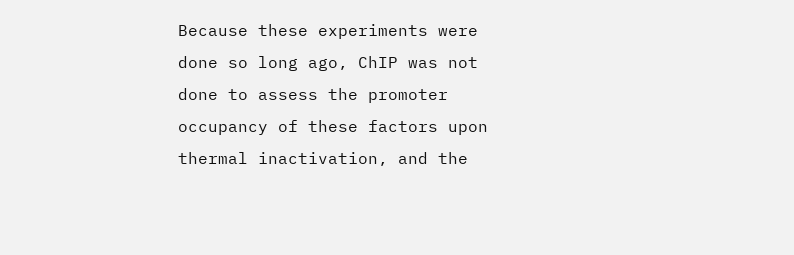Because these experiments were done so long ago, ChIP was not done to assess the promoter occupancy of these factors upon thermal inactivation, and the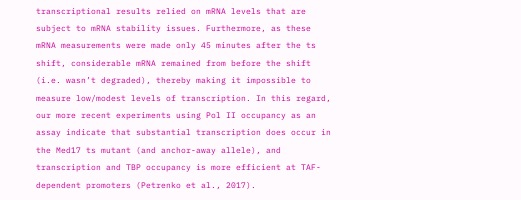transcriptional results relied on mRNA levels that are subject to mRNA stability issues. Furthermore, as these mRNA measurements were made only 45 minutes after the ts shift, considerable mRNA remained from before the shift (i.e. wasn’t degraded), thereby making it impossible to measure low/modest levels of transcription. In this regard, our more recent experiments using Pol II occupancy as an assay indicate that substantial transcription does occur in the Med17 ts mutant (and anchor-away allele), and transcription and TBP occupancy is more efficient at TAF-dependent promoters (Petrenko et al., 2017).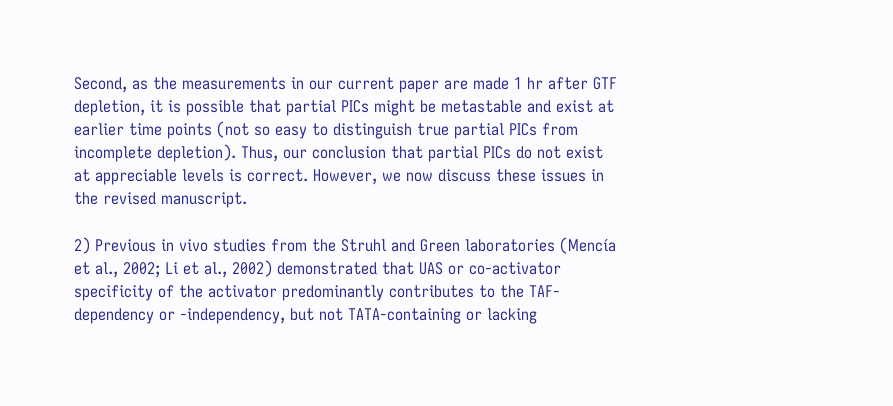Second, as the measurements in our current paper are made 1 hr after GTF depletion, it is possible that partial PICs might be metastable and exist at earlier time points (not so easy to distinguish true partial PICs from incomplete depletion). Thus, our conclusion that partial PICs do not exist at appreciable levels is correct. However, we now discuss these issues in the revised manuscript.

2) Previous in vivo studies from the Struhl and Green laboratories (Mencía et al., 2002; Li et al., 2002) demonstrated that UAS or co-activator specificity of the activator predominantly contributes to the TAF-dependency or -independency, but not TATA-containing or lacking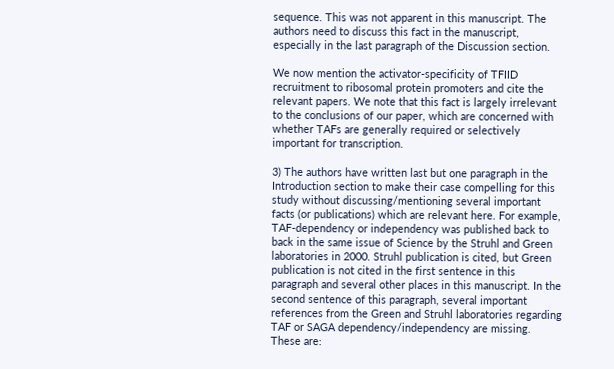sequence. This was not apparent in this manuscript. The authors need to discuss this fact in the manuscript, especially in the last paragraph of the Discussion section.

We now mention the activator-specificity of TFIID recruitment to ribosomal protein promoters and cite the relevant papers. We note that this fact is largely irrelevant to the conclusions of our paper, which are concerned with whether TAFs are generally required or selectively important for transcription.

3) The authors have written last but one paragraph in the Introduction section to make their case compelling for this study without discussing/mentioning several important facts (or publications) which are relevant here. For example, TAF-dependency or independency was published back to back in the same issue of Science by the Struhl and Green laboratories in 2000. Struhl publication is cited, but Green publication is not cited in the first sentence in this paragraph and several other places in this manuscript. In the second sentence of this paragraph, several important references from the Green and Struhl laboratories regarding TAF or SAGA dependency/independency are missing. These are: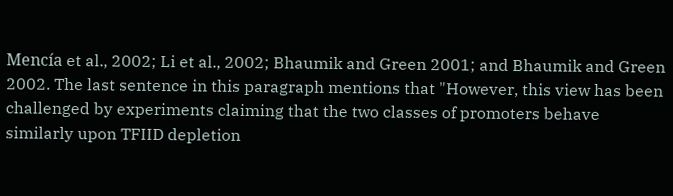Mencía et al., 2002; Li et al., 2002; Bhaumik and Green 2001; and Bhaumik and Green 2002. The last sentence in this paragraph mentions that "However, this view has been challenged by experiments claiming that the two classes of promoters behave similarly upon TFIID depletion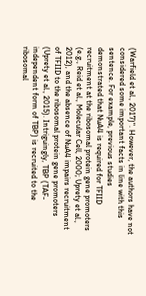(Warfield et al., 2017)". However, the authors have not considered some important facts in line with this sentence. For example, previous studies demonstrated that NuA4 is required for TFIID recruitment at the ribosomal protein gene promoters (e.g., Reid et al., Molecular Cell, 2000; Uprety et al., 2012), and the absence of NuA4 impairs recruitment of TFIID to the ribosomal protein gene promoters (Uprety et al., 2015). Intriguingly, TBP (TAF-independent form of TBP) is recruited to the ribosomal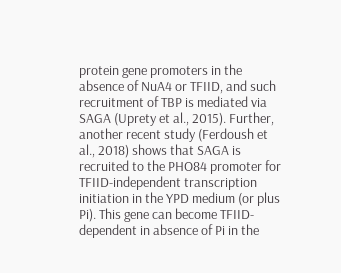protein gene promoters in the absence of NuA4 or TFIID, and such recruitment of TBP is mediated via SAGA (Uprety et al., 2015). Further, another recent study (Ferdoush et al., 2018) shows that SAGA is recruited to the PHO84 promoter for TFIID-independent transcription initiation in the YPD medium (or plus Pi). This gene can become TFIID-dependent in absence of Pi in the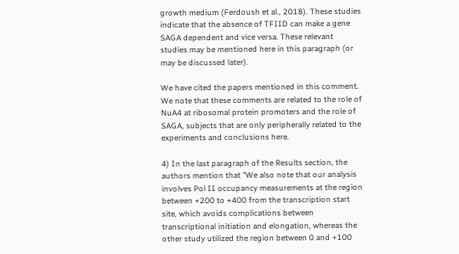growth medium (Ferdoush et al., 2018). These studies indicate that the absence of TFIID can make a gene SAGA dependent and vice versa. These relevant studies may be mentioned here in this paragraph (or may be discussed later).

We have cited the papers mentioned in this comment. We note that these comments are related to the role of NuA4 at ribosomal protein promoters and the role of SAGA, subjects that are only peripherally related to the experiments and conclusions here.

4) In the last paragraph of the Results section, the authors mention that "We also note that our analysis involves Pol II occupancy measurements at the region between +200 to +400 from the transcription start site, which avoids complications between transcriptional initiation and elongation, whereas the other study utilized the region between 0 and +100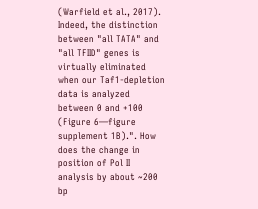(Warfield et al., 2017). Indeed, the distinction between "all TATA" and "all TFIID" genes is virtually eliminated when our Taf1-depletion data is analyzed between 0 and +100 (Figure 6—figure supplement 1B).". How does the change in position of Pol II analysis by about ~200 bp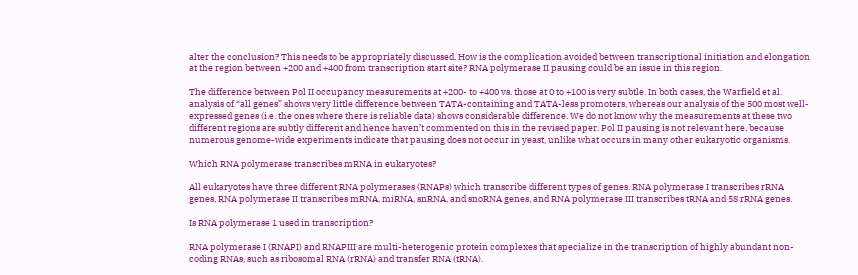alter the conclusion? This needs to be appropriately discussed. How is the complication avoided between transcriptional initiation and elongation at the region between +200 and +400 from transcription start site? RNA polymerase II pausing could be an issue in this region.

The difference between Pol II occupancy measurements at +200- to +400 vs. those at 0 to +100 is very subtle. In both cases, the Warfield et al. analysis of “all genes” shows very little difference between TATA-containing and TATA-less promoters, whereas our analysis of the 500 most well-expressed genes (i.e. the ones where there is reliable data) shows considerable difference. We do not know why the measurements at these two different regions are subtly different and hence haven’t commented on this in the revised paper. Pol II pausing is not relevant here, because numerous genome-wide experiments indicate that pausing does not occur in yeast, unlike what occurs in many other eukaryotic organisms.

Which RNA polymerase transcribes mRNA in eukaryotes?

All eukaryotes have three different RNA polymerases (RNAPs) which transcribe different types of genes. RNA polymerase I transcribes rRNA genes, RNA polymerase II transcribes mRNA, miRNA, snRNA, and snoRNA genes, and RNA polymerase III transcribes tRNA and 5S rRNA genes.

Is RNA polymerase 1 used in transcription?

RNA polymerase I (RNAPI) and RNAPIII are multi-heterogenic protein complexes that specialize in the transcription of highly abundant non-coding RNAs, such as ribosomal RNA (rRNA) and transfer RNA (tRNA).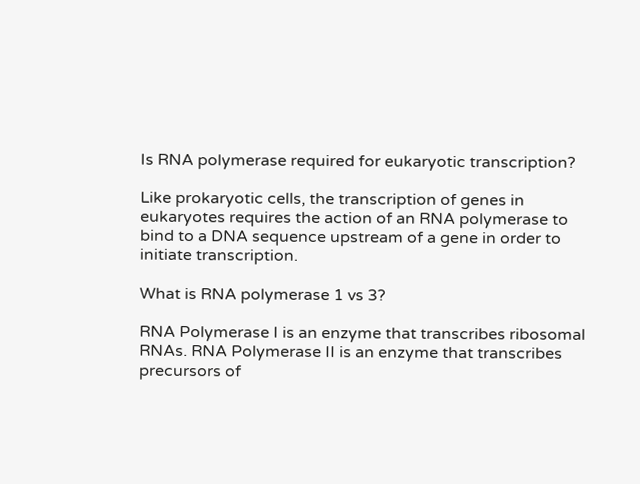Is RNA polymerase required for eukaryotic transcription?

Like prokaryotic cells, the transcription of genes in eukaryotes requires the action of an RNA polymerase to bind to a DNA sequence upstream of a gene in order to initiate transcription.

What is RNA polymerase 1 vs 3?

RNA Polymerase I is an enzyme that transcribes ribosomal RNAs. RNA Polymerase II is an enzyme that transcribes precursors of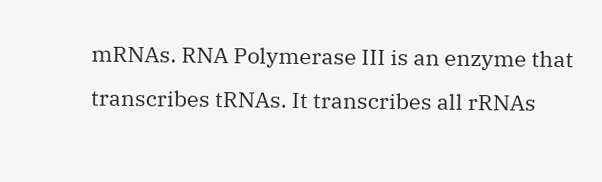mRNAs. RNA Polymerase III is an enzyme that transcribes tRNAs. It transcribes all rRNAs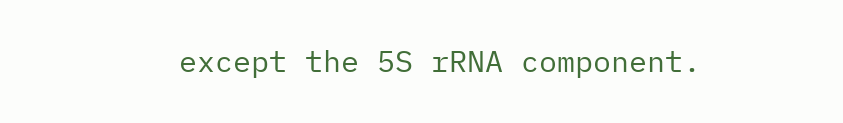except the 5S rRNA component.